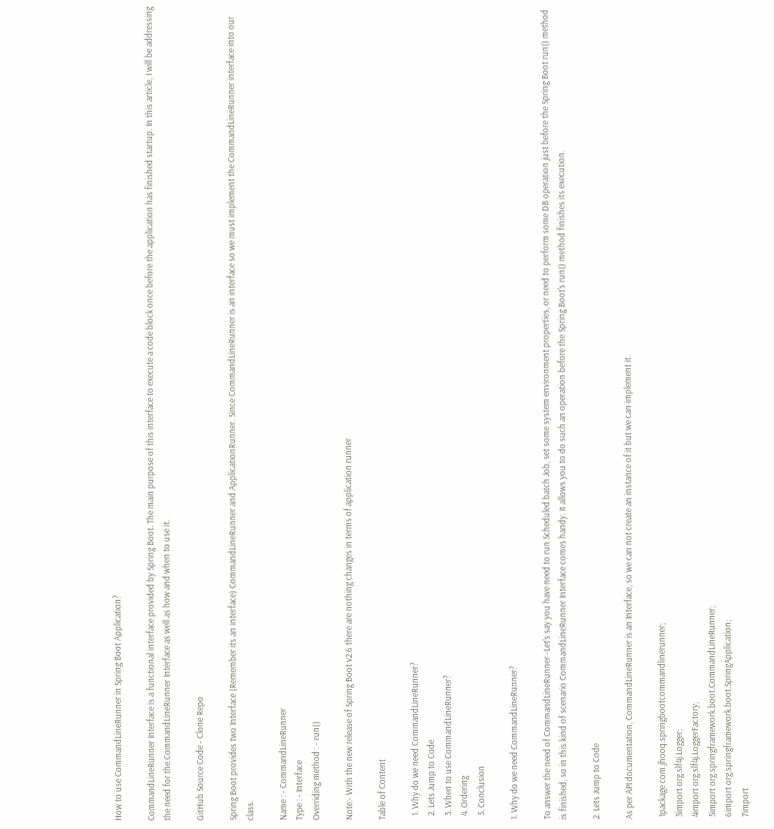How to use CommandLineRunner in Spring Boot Application?

CommandLineRunner Interface is a functional interface provided by Spring Boot. The main purpose of this interface to execute a code block once before the application has finished startup. In this article, I will be addressing the need for the CommandLineRunner Interface as well as how and when to use it.

GitHub Source Code - Clone Repo

Spring Boot provides two Interface (Remember its an interface) CommandLineRunner and ApplicationRunner. Since CommandLineRunner is an interface so we must implement the CommandLineRunner interface into our class.

Name : - CommandLineRunner
Type : - Interface
Overriding method : - run()

Note:- With the new release of Spring Boot v2.6 there are nothing changes in terms of application runner

Table of Content

  1. Why do we need CommandLineRunner?
  2. Lets Jump to Code
  3. When to use CommandLineRunner?
  4. Ordering
  5. Conclusion

1. Why do we need CommandLineRunner?

To answer the need of CommandLineRunner -Let's say you have need to run Scheduled batch Job, set some system environment properties, or need to perform some DB operation just before the Spring Boot run() method is finished, so in this kind of scenario CommandLineRunner Interface comes handy. It allows you to do such an operation before the Spring Boot's run() method finishes its execution.

2. Lets Jump to Code

As per API documentation, CommandLineRunner is an Interface, so we can not create an instance of it but we can implement it.

 1package com.jhooq.springbootcommandlinerunner;
 3import org.slf4j.Logger;
 4import org.slf4j.LoggerFactory;
 5import org.springframework.boot.CommandLineRunner;
 6import org.springframework.boot.SpringApplication;
 7import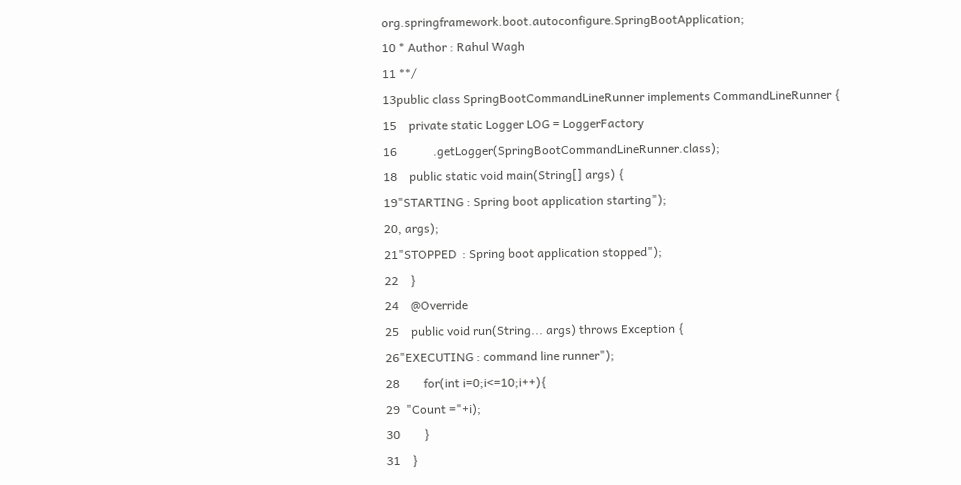org.springframework.boot.autoconfigure.SpringBootApplication;
10 * Author : Rahul Wagh
11 **/
13public class SpringBootCommandLineRunner implements CommandLineRunner {
15    private static Logger LOG = LoggerFactory
16            .getLogger(SpringBootCommandLineRunner.class);
18    public static void main(String[] args) {
19"STARTING : Spring boot application starting");
20, args);
21"STOPPED  : Spring boot application stopped");
22    }
24    @Override
25    public void run(String... args) throws Exception {
26"EXECUTING : command line runner");
28        for(int i=0;i<=10;i++){
29  "Count ="+i);
30        }
31    }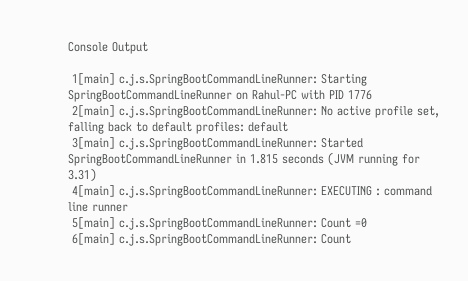Console Output

 1[main] c.j.s.SpringBootCommandLineRunner: Starting SpringBootCommandLineRunner on Rahul-PC with PID 1776
 2[main] c.j.s.SpringBootCommandLineRunner: No active profile set, falling back to default profiles: default
 3[main] c.j.s.SpringBootCommandLineRunner: Started SpringBootCommandLineRunner in 1.815 seconds (JVM running for 3.31)
 4[main] c.j.s.SpringBootCommandLineRunner: EXECUTING : command line runner
 5[main] c.j.s.SpringBootCommandLineRunner: Count =0
 6[main] c.j.s.SpringBootCommandLineRunner: Count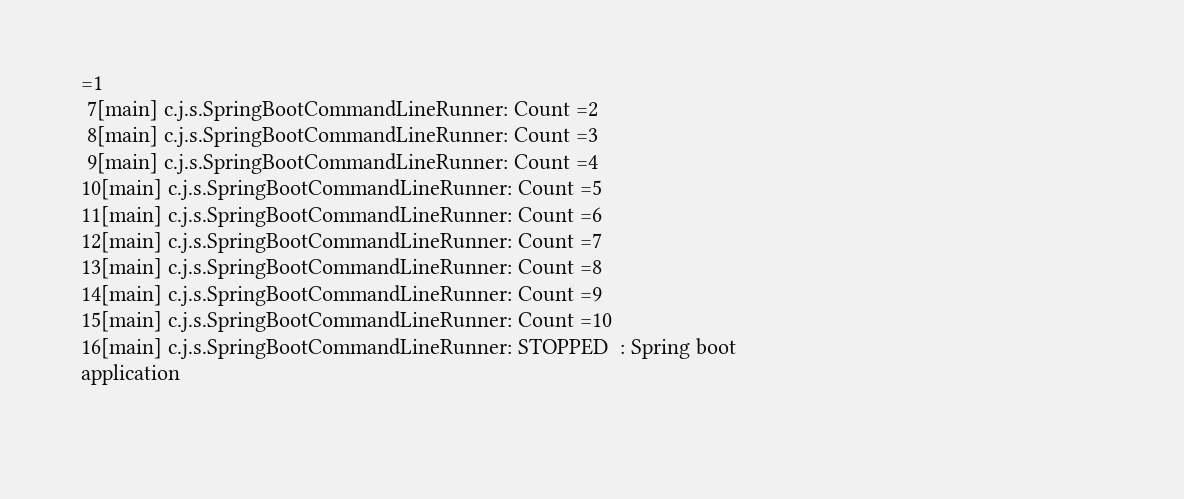=1
 7[main] c.j.s.SpringBootCommandLineRunner: Count =2
 8[main] c.j.s.SpringBootCommandLineRunner: Count =3
 9[main] c.j.s.SpringBootCommandLineRunner: Count =4
10[main] c.j.s.SpringBootCommandLineRunner: Count =5
11[main] c.j.s.SpringBootCommandLineRunner: Count =6
12[main] c.j.s.SpringBootCommandLineRunner: Count =7
13[main] c.j.s.SpringBootCommandLineRunner: Count =8
14[main] c.j.s.SpringBootCommandLineRunner: Count =9
15[main] c.j.s.SpringBootCommandLineRunner: Count =10
16[main] c.j.s.SpringBootCommandLineRunner: STOPPED  : Spring boot application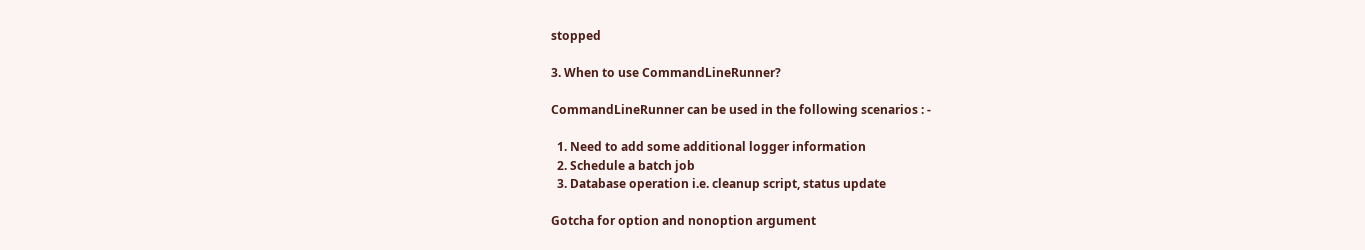stopped

3. When to use CommandLineRunner?

CommandLineRunner can be used in the following scenarios : -

  1. Need to add some additional logger information
  2. Schedule a batch job
  3. Database operation i.e. cleanup script, status update

Gotcha for option and nonoption argument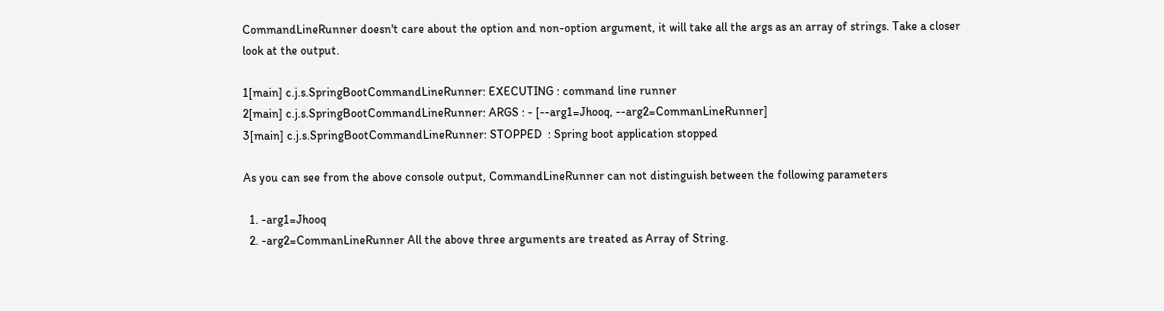CommandLineRunner doesn't care about the option and non-option argument, it will take all the args as an array of strings. Take a closer look at the output.

1[main] c.j.s.SpringBootCommandLineRunner: EXECUTING : command line runner
2[main] c.j.s.SpringBootCommandLineRunner: ARGS : - [--arg1=Jhooq, --arg2=CommanLineRunner]
3[main] c.j.s.SpringBootCommandLineRunner: STOPPED  : Spring boot application stopped

As you can see from the above console output, CommandLineRunner can not distinguish between the following parameters

  1. -arg1=Jhooq
  2. -arg2=CommanLineRunner All the above three arguments are treated as Array of String.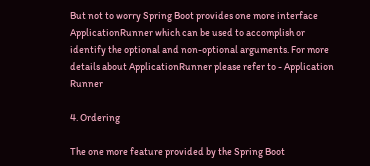But not to worry Spring Boot provides one more interface ApplicationRunner which can be used to accomplish or identify the optional and non-optional arguments. For more details about ApplicationRunner please refer to - Application Runner

4. Ordering

The one more feature provided by the Spring Boot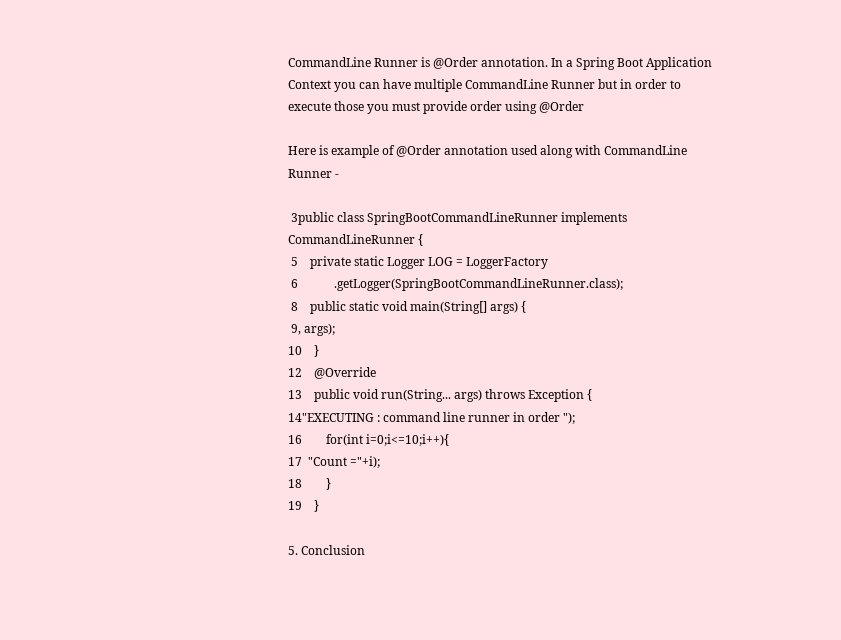CommandLine Runner is @Order annotation. In a Spring Boot Application Context you can have multiple CommandLine Runner but in order to execute those you must provide order using @Order

Here is example of @Order annotation used along with CommandLine Runner -

 3public class SpringBootCommandLineRunner implements CommandLineRunner {
 5    private static Logger LOG = LoggerFactory
 6            .getLogger(SpringBootCommandLineRunner.class);
 8    public static void main(String[] args) {
 9, args);
10    }
12    @Override
13    public void run(String... args) throws Exception {
14"EXECUTING : command line runner in order ");
16        for(int i=0;i<=10;i++){
17  "Count ="+i);
18        }
19    }

5. Conclusion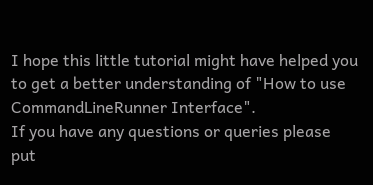I hope this little tutorial might have helped you to get a better understanding of "How to use CommandLineRunner Interface".
If you have any questions or queries please put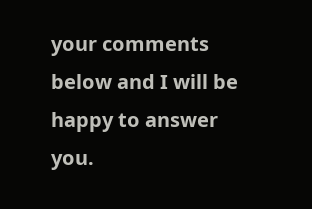your comments below and I will be happy to answer you.